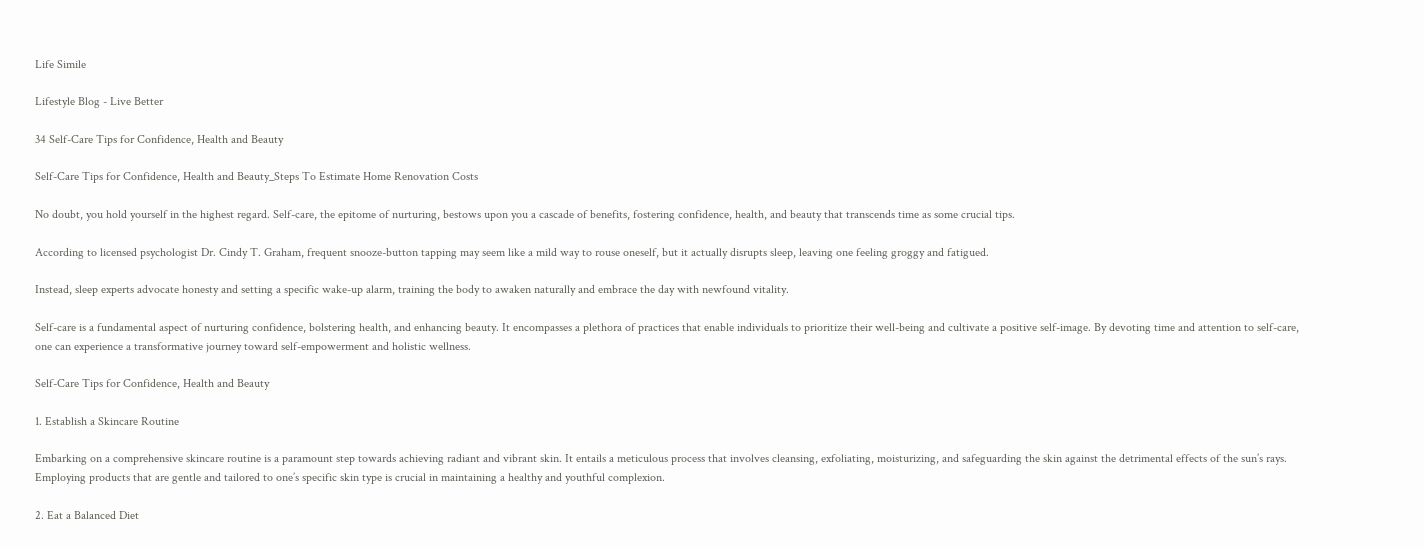Life Simile

Lifestyle Blog - Live Better

34 Self-Care Tips for Confidence, Health and Beauty

Self-Care Tips for Confidence, Health and Beauty_Steps To Estimate Home Renovation Costs

No doubt, you hold yourself in the highest regard. Self-care, the epitome of nurturing, bestows upon you a cascade of benefits, fostering confidence, health, and beauty that transcends time as some crucial tips.

According to licensed psychologist Dr. Cindy T. Graham, frequent snooze-button tapping may seem like a mild way to rouse oneself, but it actually disrupts sleep, leaving one feeling groggy and fatigued.

Instead, sleep experts advocate honesty and setting a specific wake-up alarm, training the body to awaken naturally and embrace the day with newfound vitality.

Self-care is a fundamental aspect of nurturing confidence, bolstering health, and enhancing beauty. It encompasses a plethora of practices that enable individuals to prioritize their well-being and cultivate a positive self-image. By devoting time and attention to self-care, one can experience a transformative journey toward self-empowerment and holistic wellness.

Self-Care Tips for Confidence, Health and Beauty

1. Establish a Skincare Routine

Embarking on a comprehensive skincare routine is a paramount step towards achieving radiant and vibrant skin. It entails a meticulous process that involves cleansing, exfoliating, moisturizing, and safeguarding the skin against the detrimental effects of the sun’s rays. Employing products that are gentle and tailored to one’s specific skin type is crucial in maintaining a healthy and youthful complexion.

2. Eat a Balanced Diet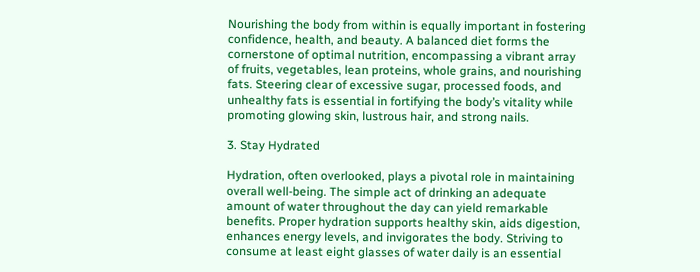Nourishing the body from within is equally important in fostering confidence, health, and beauty. A balanced diet forms the cornerstone of optimal nutrition, encompassing a vibrant array of fruits, vegetables, lean proteins, whole grains, and nourishing fats. Steering clear of excessive sugar, processed foods, and unhealthy fats is essential in fortifying the body’s vitality while promoting glowing skin, lustrous hair, and strong nails.

3. Stay Hydrated

Hydration, often overlooked, plays a pivotal role in maintaining overall well-being. The simple act of drinking an adequate amount of water throughout the day can yield remarkable benefits. Proper hydration supports healthy skin, aids digestion, enhances energy levels, and invigorates the body. Striving to consume at least eight glasses of water daily is an essential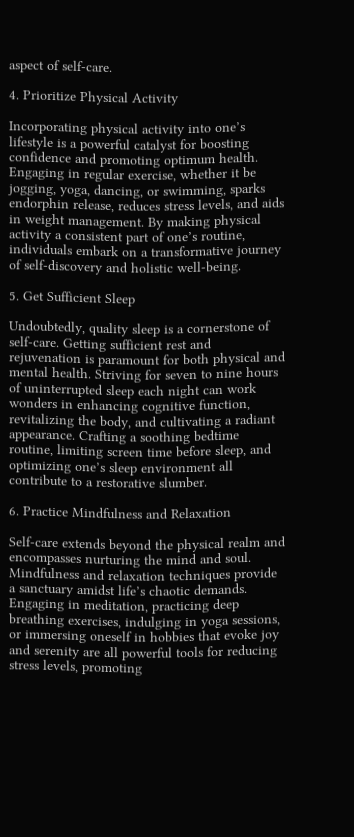aspect of self-care.

4. Prioritize Physical Activity

Incorporating physical activity into one’s lifestyle is a powerful catalyst for boosting confidence and promoting optimum health. Engaging in regular exercise, whether it be jogging, yoga, dancing, or swimming, sparks endorphin release, reduces stress levels, and aids in weight management. By making physical activity a consistent part of one’s routine, individuals embark on a transformative journey of self-discovery and holistic well-being.

5. Get Sufficient Sleep

Undoubtedly, quality sleep is a cornerstone of self-care. Getting sufficient rest and rejuvenation is paramount for both physical and mental health. Striving for seven to nine hours of uninterrupted sleep each night can work wonders in enhancing cognitive function, revitalizing the body, and cultivating a radiant appearance. Crafting a soothing bedtime routine, limiting screen time before sleep, and optimizing one’s sleep environment all contribute to a restorative slumber.

6. Practice Mindfulness and Relaxation

Self-care extends beyond the physical realm and encompasses nurturing the mind and soul. Mindfulness and relaxation techniques provide a sanctuary amidst life’s chaotic demands. Engaging in meditation, practicing deep breathing exercises, indulging in yoga sessions, or immersing oneself in hobbies that evoke joy and serenity are all powerful tools for reducing stress levels, promoting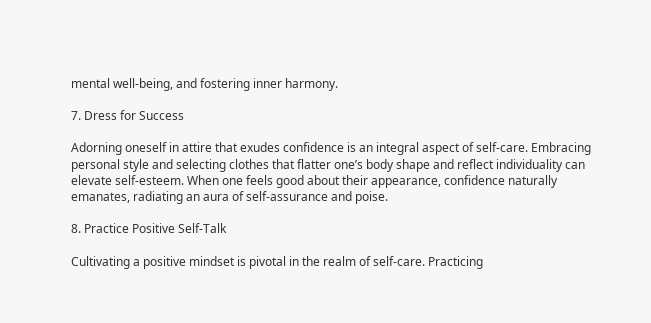mental well-being, and fostering inner harmony.

7. Dress for Success

Adorning oneself in attire that exudes confidence is an integral aspect of self-care. Embracing personal style and selecting clothes that flatter one’s body shape and reflect individuality can elevate self-esteem. When one feels good about their appearance, confidence naturally emanates, radiating an aura of self-assurance and poise.

8. Practice Positive Self-Talk

Cultivating a positive mindset is pivotal in the realm of self-care. Practicing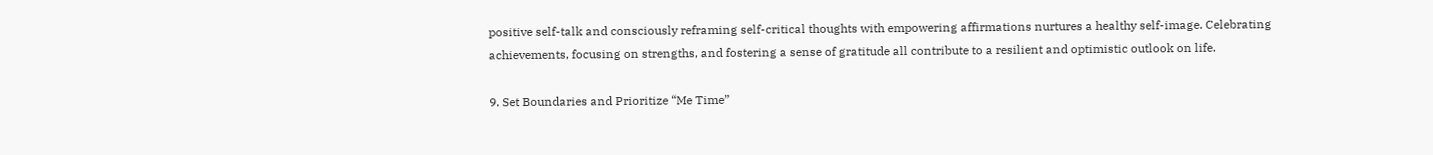positive self-talk and consciously reframing self-critical thoughts with empowering affirmations nurtures a healthy self-image. Celebrating achievements, focusing on strengths, and fostering a sense of gratitude all contribute to a resilient and optimistic outlook on life.

9. Set Boundaries and Prioritize “Me Time”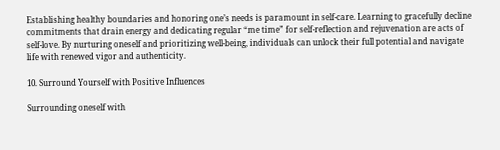Establishing healthy boundaries and honoring one’s needs is paramount in self-care. Learning to gracefully decline commitments that drain energy and dedicating regular “me time” for self-reflection and rejuvenation are acts of self-love. By nurturing oneself and prioritizing well-being, individuals can unlock their full potential and navigate life with renewed vigor and authenticity.

10. Surround Yourself with Positive Influences

Surrounding oneself with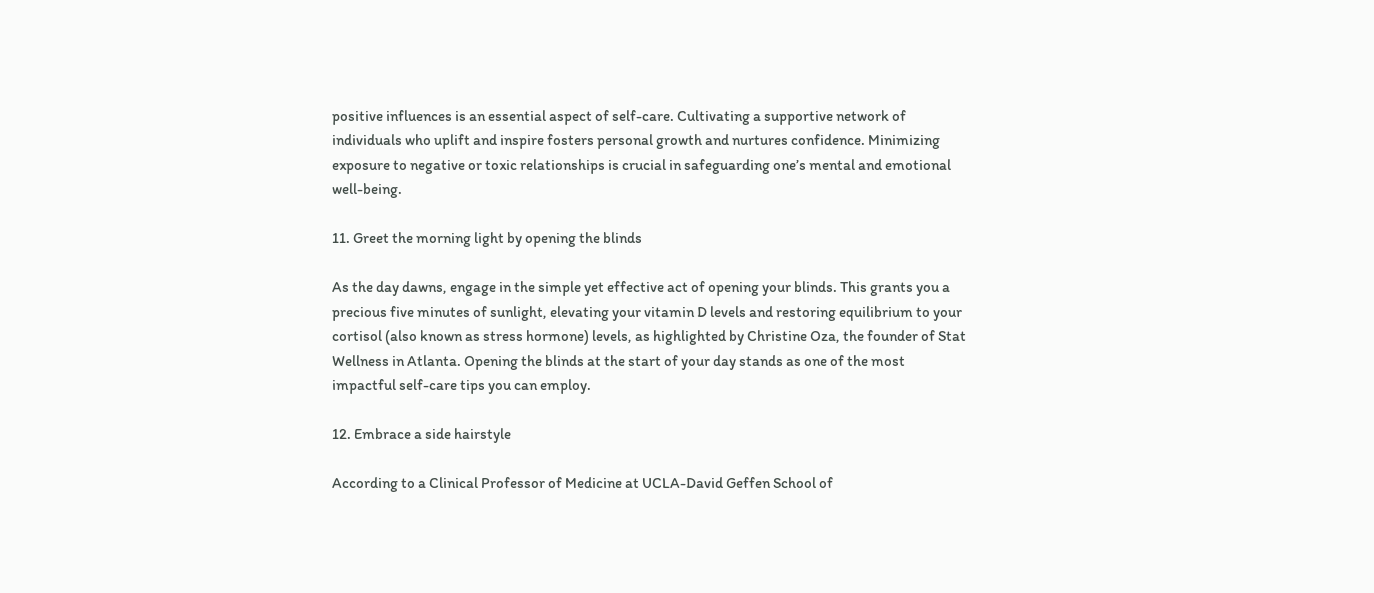positive influences is an essential aspect of self-care. Cultivating a supportive network of individuals who uplift and inspire fosters personal growth and nurtures confidence. Minimizing exposure to negative or toxic relationships is crucial in safeguarding one’s mental and emotional well-being.

11. Greet the morning light by opening the blinds

As the day dawns, engage in the simple yet effective act of opening your blinds. This grants you a precious five minutes of sunlight, elevating your vitamin D levels and restoring equilibrium to your cortisol (also known as stress hormone) levels, as highlighted by Christine Oza, the founder of Stat Wellness in Atlanta. Opening the blinds at the start of your day stands as one of the most impactful self-care tips you can employ.

12. Embrace a side hairstyle

According to a Clinical Professor of Medicine at UCLA-David Geffen School of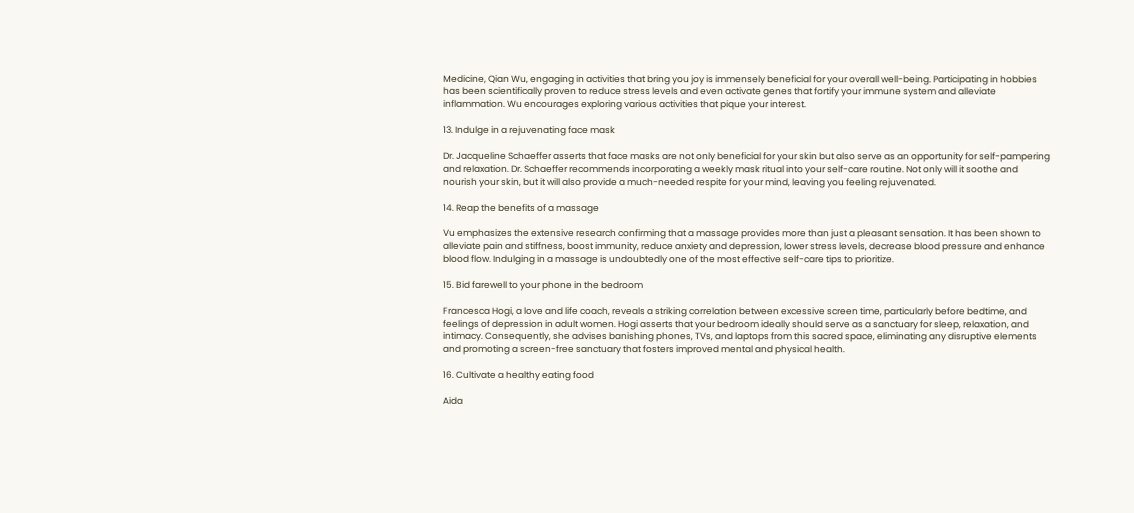Medicine, Qian Wu, engaging in activities that bring you joy is immensely beneficial for your overall well-being. Participating in hobbies has been scientifically proven to reduce stress levels and even activate genes that fortify your immune system and alleviate inflammation. Wu encourages exploring various activities that pique your interest.

13. Indulge in a rejuvenating face mask

Dr. Jacqueline Schaeffer asserts that face masks are not only beneficial for your skin but also serve as an opportunity for self-pampering and relaxation. Dr. Schaeffer recommends incorporating a weekly mask ritual into your self-care routine. Not only will it soothe and nourish your skin, but it will also provide a much-needed respite for your mind, leaving you feeling rejuvenated.

14. Reap the benefits of a massage

Vu emphasizes the extensive research confirming that a massage provides more than just a pleasant sensation. It has been shown to alleviate pain and stiffness, boost immunity, reduce anxiety and depression, lower stress levels, decrease blood pressure and enhance blood flow. Indulging in a massage is undoubtedly one of the most effective self-care tips to prioritize.

15. Bid farewell to your phone in the bedroom

Francesca Hogi, a love and life coach, reveals a striking correlation between excessive screen time, particularly before bedtime, and feelings of depression in adult women. Hogi asserts that your bedroom ideally should serve as a sanctuary for sleep, relaxation, and intimacy. Consequently, she advises banishing phones, TVs, and laptops from this sacred space, eliminating any disruptive elements and promoting a screen-free sanctuary that fosters improved mental and physical health.

16. Cultivate a healthy eating food

Aida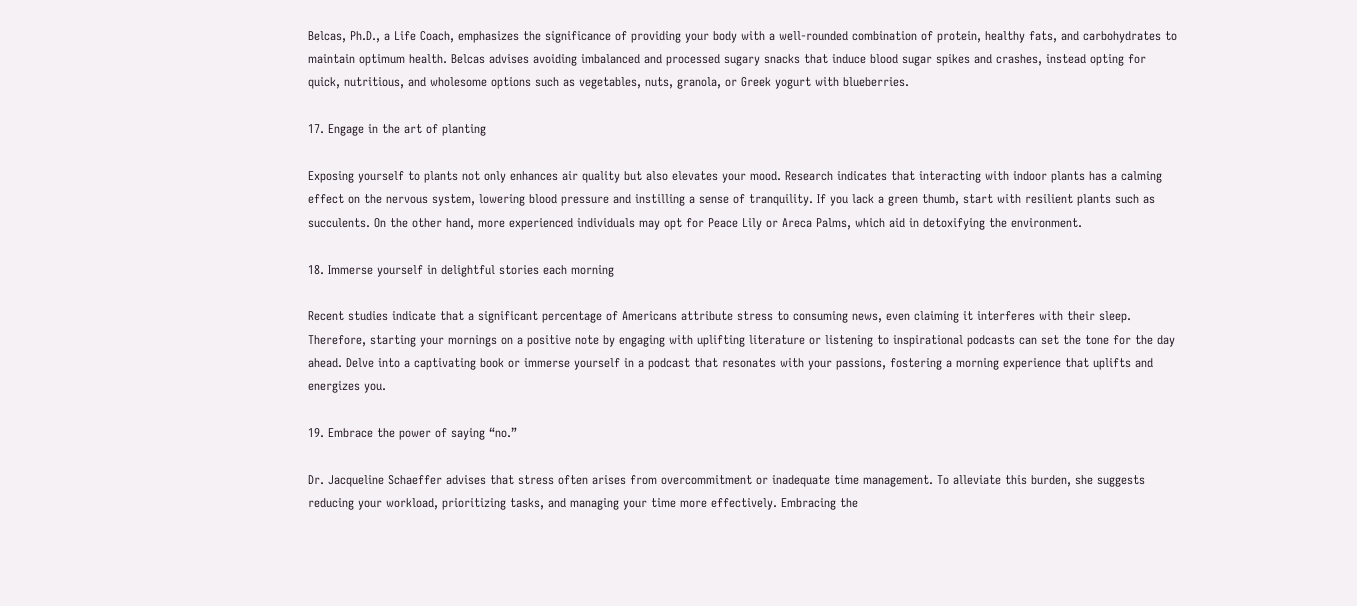Belcas, Ph.D., a Life Coach, emphasizes the significance of providing your body with a well-rounded combination of protein, healthy fats, and carbohydrates to maintain optimum health. Belcas advises avoiding imbalanced and processed sugary snacks that induce blood sugar spikes and crashes, instead opting for quick, nutritious, and wholesome options such as vegetables, nuts, granola, or Greek yogurt with blueberries.

17. Engage in the art of planting

Exposing yourself to plants not only enhances air quality but also elevates your mood. Research indicates that interacting with indoor plants has a calming effect on the nervous system, lowering blood pressure and instilling a sense of tranquility. If you lack a green thumb, start with resilient plants such as succulents. On the other hand, more experienced individuals may opt for Peace Lily or Areca Palms, which aid in detoxifying the environment.

18. Immerse yourself in delightful stories each morning

Recent studies indicate that a significant percentage of Americans attribute stress to consuming news, even claiming it interferes with their sleep. Therefore, starting your mornings on a positive note by engaging with uplifting literature or listening to inspirational podcasts can set the tone for the day ahead. Delve into a captivating book or immerse yourself in a podcast that resonates with your passions, fostering a morning experience that uplifts and energizes you.

19. Embrace the power of saying “no.”

Dr. Jacqueline Schaeffer advises that stress often arises from overcommitment or inadequate time management. To alleviate this burden, she suggests reducing your workload, prioritizing tasks, and managing your time more effectively. Embracing the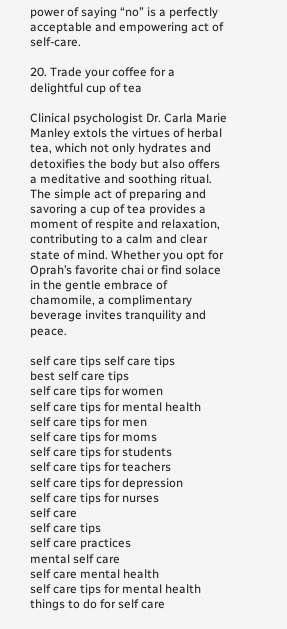power of saying “no” is a perfectly acceptable and empowering act of self-care.

20. Trade your coffee for a delightful cup of tea

Clinical psychologist Dr. Carla Marie Manley extols the virtues of herbal tea, which not only hydrates and detoxifies the body but also offers a meditative and soothing ritual. The simple act of preparing and savoring a cup of tea provides a moment of respite and relaxation, contributing to a calm and clear state of mind. Whether you opt for Oprah’s favorite chai or find solace in the gentle embrace of chamomile, a complimentary beverage invites tranquility and peace.

self care tips self care tips
best self care tips
self care tips for women
self care tips for mental health
self care tips for men
self care tips for moms
self care tips for students
self care tips for teachers
self care tips for depression
self care tips for nurses
self care
self care tips
self care practices
mental self care
self care mental health
self care tips for mental health
things to do for self care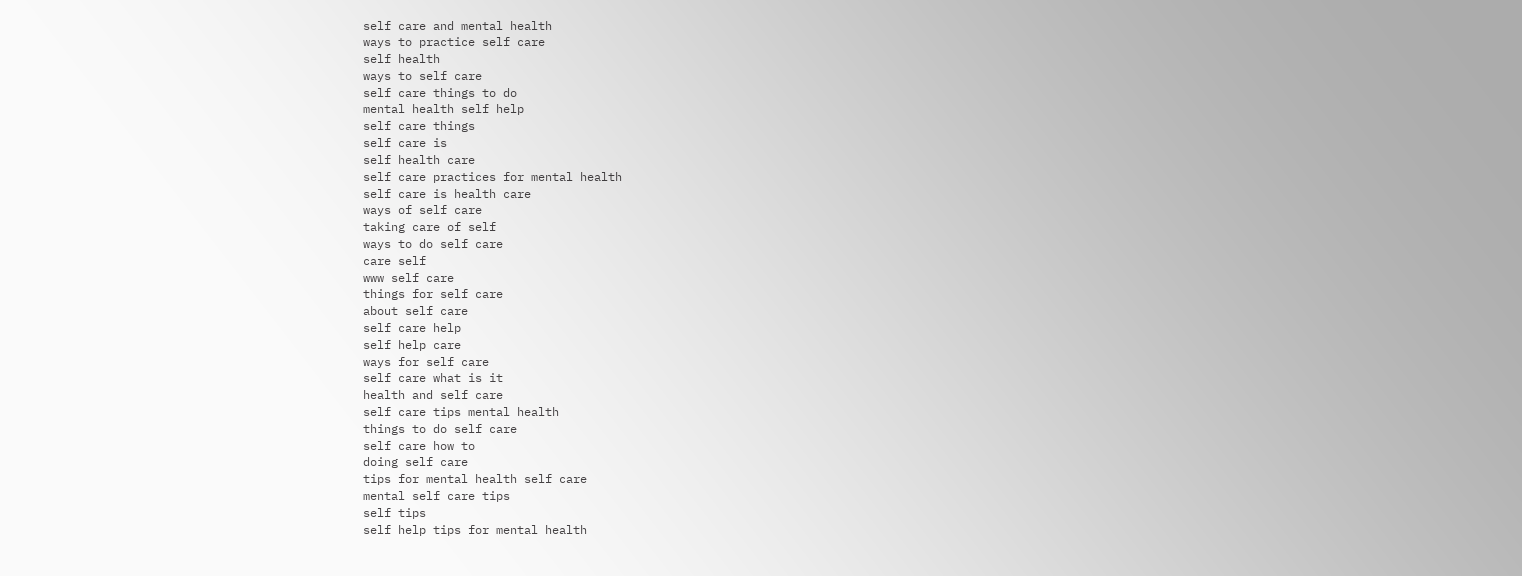self care and mental health
ways to practice self care
self health
ways to self care
self care things to do
mental health self help
self care things
self care is
self health care
self care practices for mental health
self care is health care
ways of self care
taking care of self
ways to do self care
care self
www self care
things for self care
about self care
self care help
self help care
ways for self care
self care what is it
health and self care
self care tips mental health
things to do self care
self care how to
doing self care
tips for mental health self care
mental self care tips
self tips
self help tips for mental health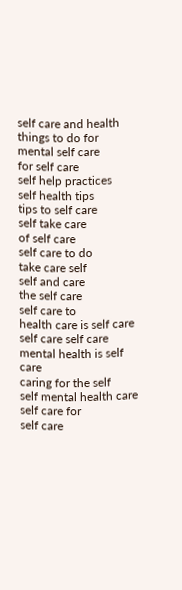self care and health
things to do for mental self care
for self care
self help practices
self health tips
tips to self care
self take care
of self care
self care to do
take care self
self and care
the self care
self care to
health care is self care
self care self care
mental health is self care
caring for the self
self mental health care
self care for
self care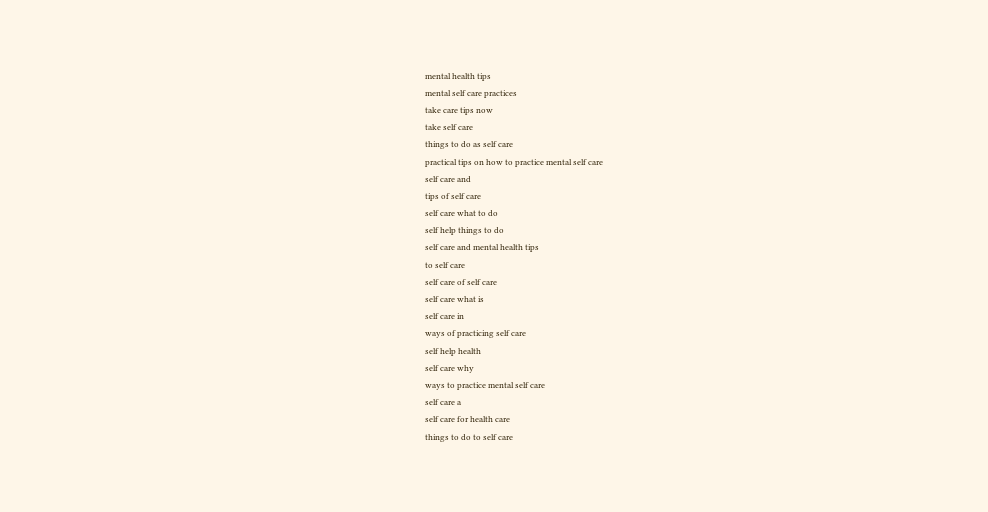mental health tips
mental self care practices
take care tips now
take self care
things to do as self care
practical tips on how to practice mental self care
self care and
tips of self care
self care what to do
self help things to do
self care and mental health tips
to self care
self care of self care
self care what is
self care in
ways of practicing self care
self help health
self care why
ways to practice mental self care
self care a
self care for health care
things to do to self care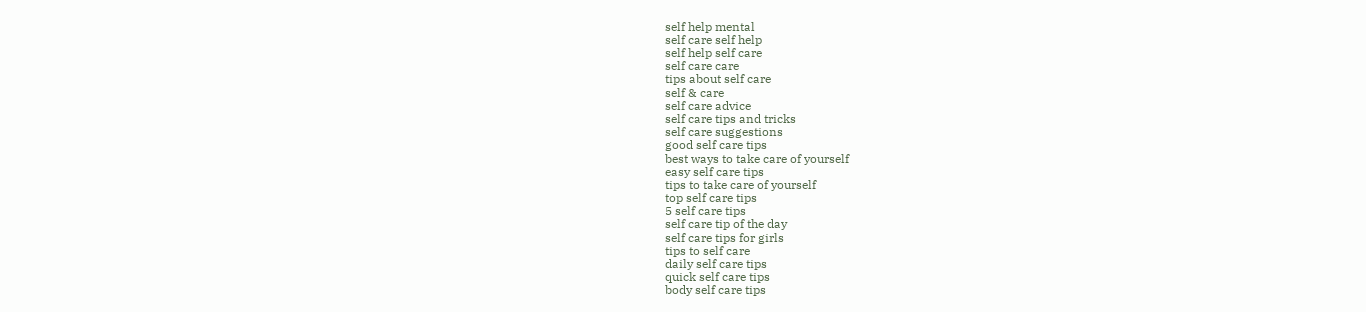self help mental
self care self help
self help self care
self care care
tips about self care
self & care
self care advice
self care tips and tricks
self care suggestions
good self care tips
best ways to take care of yourself
easy self care tips
tips to take care of yourself
top self care tips
5 self care tips
self care tip of the day
self care tips for girls
tips to self care
daily self care tips
quick self care tips
body self care tips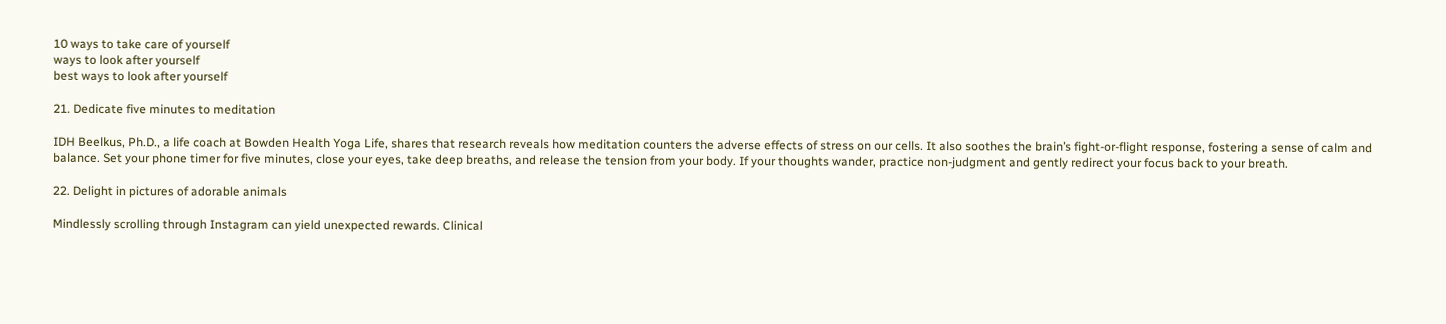10 ways to take care of yourself
ways to look after yourself
best ways to look after yourself

21. Dedicate five minutes to meditation

IDH Beelkus, Ph.D., a life coach at Bowden Health Yoga Life, shares that research reveals how meditation counters the adverse effects of stress on our cells. It also soothes the brain’s fight-or-flight response, fostering a sense of calm and balance. Set your phone timer for five minutes, close your eyes, take deep breaths, and release the tension from your body. If your thoughts wander, practice non-judgment and gently redirect your focus back to your breath.

22. Delight in pictures of adorable animals

Mindlessly scrolling through Instagram can yield unexpected rewards. Clinical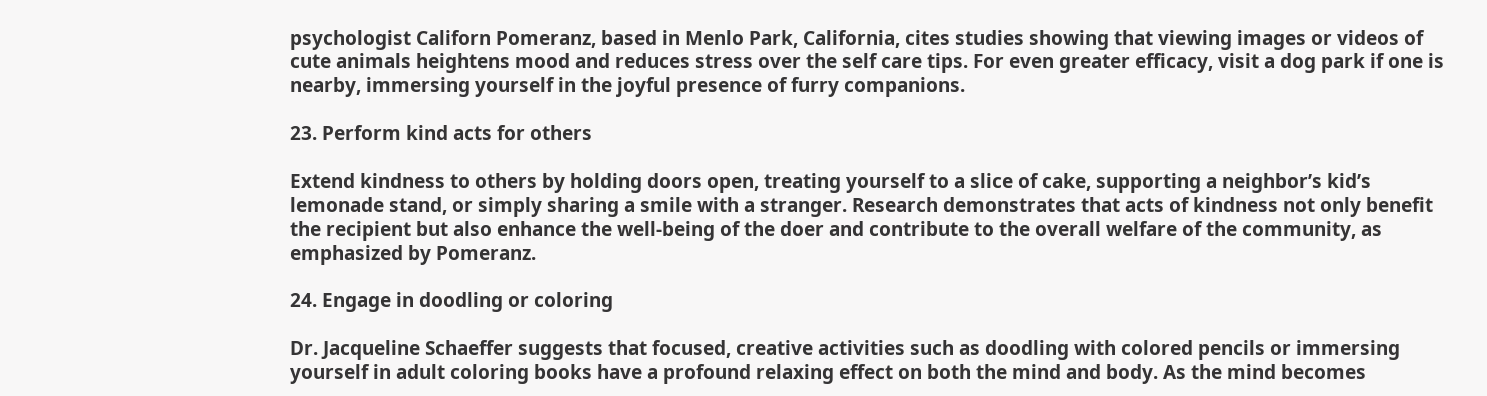psychologist Californ Pomeranz, based in Menlo Park, California, cites studies showing that viewing images or videos of cute animals heightens mood and reduces stress over the self care tips. For even greater efficacy, visit a dog park if one is nearby, immersing yourself in the joyful presence of furry companions.

23. Perform kind acts for others

Extend kindness to others by holding doors open, treating yourself to a slice of cake, supporting a neighbor’s kid’s lemonade stand, or simply sharing a smile with a stranger. Research demonstrates that acts of kindness not only benefit the recipient but also enhance the well-being of the doer and contribute to the overall welfare of the community, as emphasized by Pomeranz.

24. Engage in doodling or coloring

Dr. Jacqueline Schaeffer suggests that focused, creative activities such as doodling with colored pencils or immersing yourself in adult coloring books have a profound relaxing effect on both the mind and body. As the mind becomes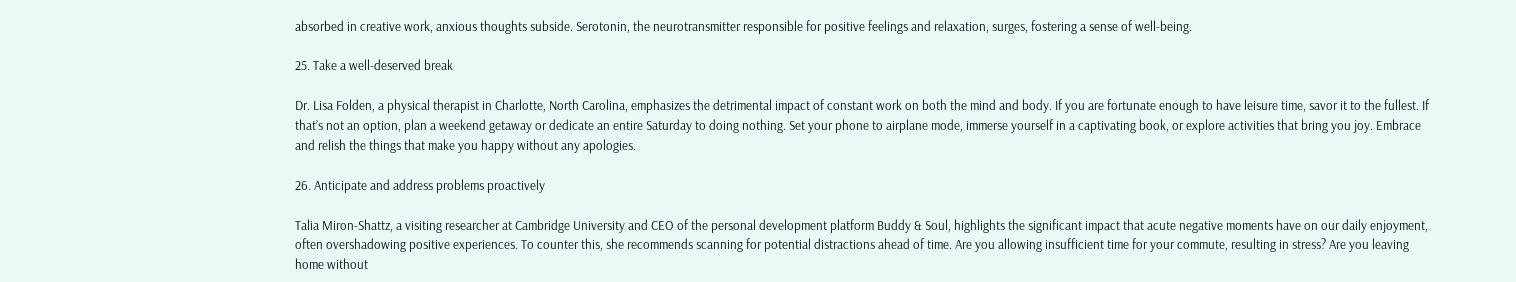absorbed in creative work, anxious thoughts subside. Serotonin, the neurotransmitter responsible for positive feelings and relaxation, surges, fostering a sense of well-being.

25. Take a well-deserved break

Dr. Lisa Folden, a physical therapist in Charlotte, North Carolina, emphasizes the detrimental impact of constant work on both the mind and body. If you are fortunate enough to have leisure time, savor it to the fullest. If that’s not an option, plan a weekend getaway or dedicate an entire Saturday to doing nothing. Set your phone to airplane mode, immerse yourself in a captivating book, or explore activities that bring you joy. Embrace and relish the things that make you happy without any apologies.

26. Anticipate and address problems proactively

Talia Miron-Shattz, a visiting researcher at Cambridge University and CEO of the personal development platform Buddy & Soul, highlights the significant impact that acute negative moments have on our daily enjoyment, often overshadowing positive experiences. To counter this, she recommends scanning for potential distractions ahead of time. Are you allowing insufficient time for your commute, resulting in stress? Are you leaving home without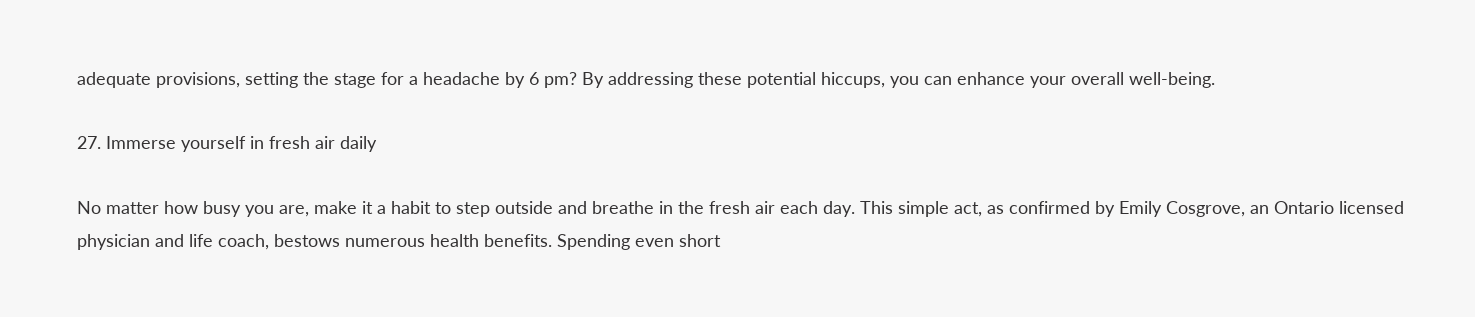adequate provisions, setting the stage for a headache by 6 pm? By addressing these potential hiccups, you can enhance your overall well-being.

27. Immerse yourself in fresh air daily

No matter how busy you are, make it a habit to step outside and breathe in the fresh air each day. This simple act, as confirmed by Emily Cosgrove, an Ontario licensed physician and life coach, bestows numerous health benefits. Spending even short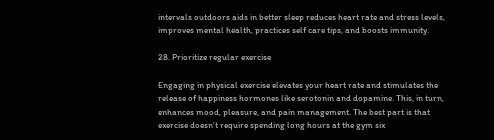intervals outdoors aids in better sleep reduces heart rate and stress levels, improves mental health, practices self care tips, and boosts immunity.

28. Prioritize regular exercise

Engaging in physical exercise elevates your heart rate and stimulates the release of happiness hormones like serotonin and dopamine. This, in turn, enhances mood, pleasure, and pain management. The best part is that exercise doesn’t require spending long hours at the gym six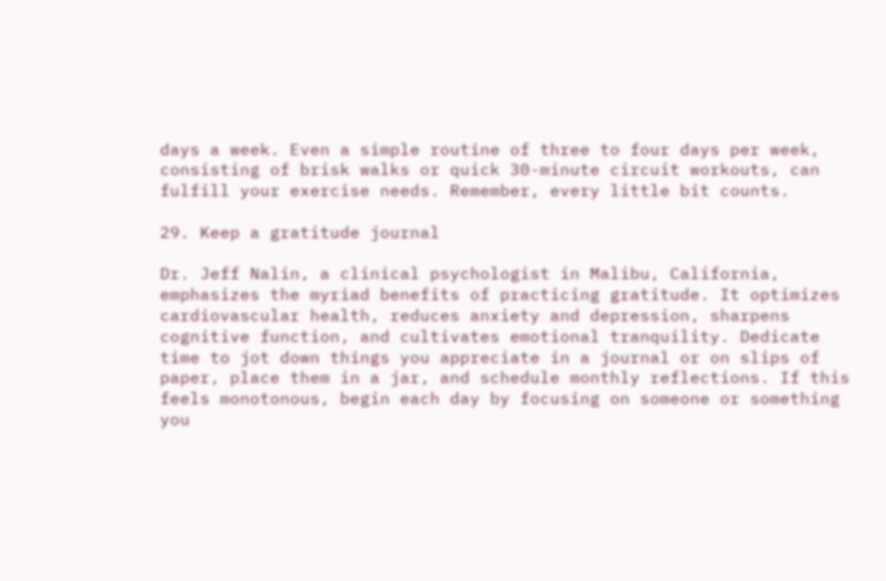days a week. Even a simple routine of three to four days per week, consisting of brisk walks or quick 30-minute circuit workouts, can fulfill your exercise needs. Remember, every little bit counts.

29. Keep a gratitude journal

Dr. Jeff Nalin, a clinical psychologist in Malibu, California, emphasizes the myriad benefits of practicing gratitude. It optimizes cardiovascular health, reduces anxiety and depression, sharpens cognitive function, and cultivates emotional tranquility. Dedicate time to jot down things you appreciate in a journal or on slips of paper, place them in a jar, and schedule monthly reflections. If this feels monotonous, begin each day by focusing on someone or something you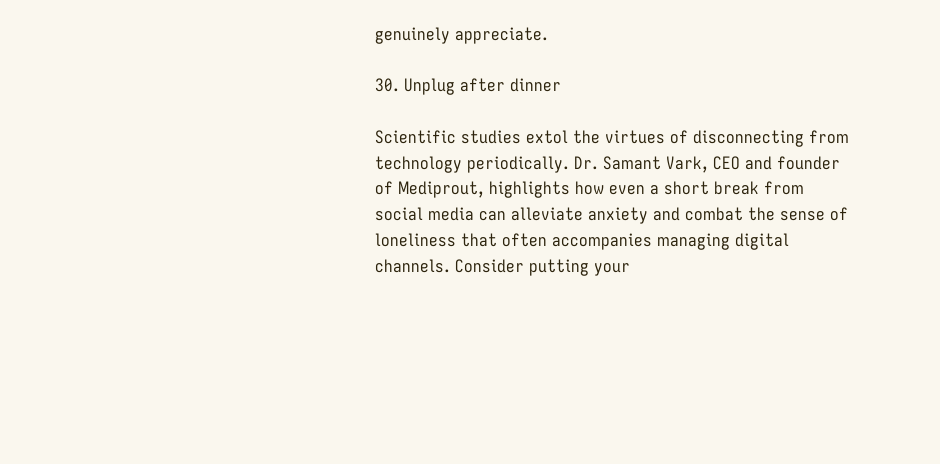genuinely appreciate.

30. Unplug after dinner

Scientific studies extol the virtues of disconnecting from technology periodically. Dr. Samant Vark, CEO and founder of Mediprout, highlights how even a short break from social media can alleviate anxiety and combat the sense of loneliness that often accompanies managing digital channels. Consider putting your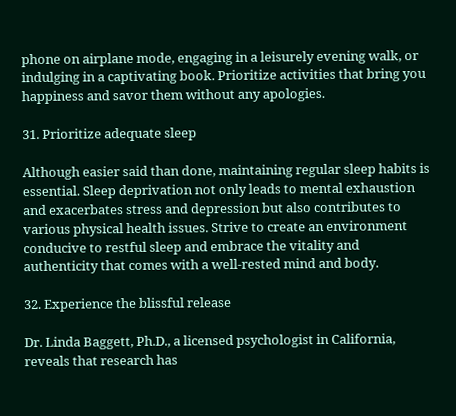phone on airplane mode, engaging in a leisurely evening walk, or indulging in a captivating book. Prioritize activities that bring you happiness and savor them without any apologies.

31. Prioritize adequate sleep

Although easier said than done, maintaining regular sleep habits is essential. Sleep deprivation not only leads to mental exhaustion and exacerbates stress and depression but also contributes to various physical health issues. Strive to create an environment conducive to restful sleep and embrace the vitality and authenticity that comes with a well-rested mind and body.

32. Experience the blissful release

Dr. Linda Baggett, Ph.D., a licensed psychologist in California, reveals that research has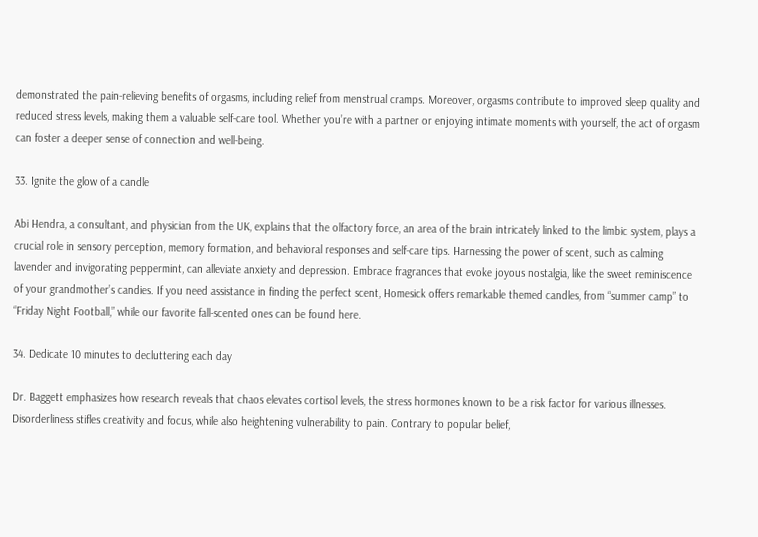demonstrated the pain-relieving benefits of orgasms, including relief from menstrual cramps. Moreover, orgasms contribute to improved sleep quality and reduced stress levels, making them a valuable self-care tool. Whether you’re with a partner or enjoying intimate moments with yourself, the act of orgasm can foster a deeper sense of connection and well-being.

33. Ignite the glow of a candle

Abi Hendra, a consultant, and physician from the UK, explains that the olfactory force, an area of the brain intricately linked to the limbic system, plays a crucial role in sensory perception, memory formation, and behavioral responses and self-care tips. Harnessing the power of scent, such as calming lavender and invigorating peppermint, can alleviate anxiety and depression. Embrace fragrances that evoke joyous nostalgia, like the sweet reminiscence of your grandmother’s candies. If you need assistance in finding the perfect scent, Homesick offers remarkable themed candles, from “summer camp” to “Friday Night Football,” while our favorite fall-scented ones can be found here.

34. Dedicate 10 minutes to decluttering each day

Dr. Baggett emphasizes how research reveals that chaos elevates cortisol levels, the stress hormones known to be a risk factor for various illnesses. Disorderliness stifles creativity and focus, while also heightening vulnerability to pain. Contrary to popular belief,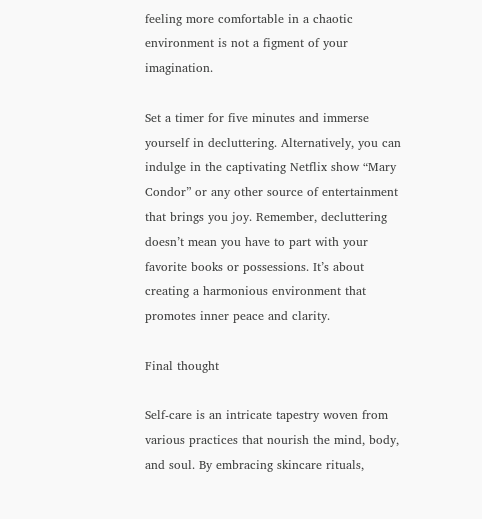feeling more comfortable in a chaotic environment is not a figment of your imagination.

Set a timer for five minutes and immerse yourself in decluttering. Alternatively, you can indulge in the captivating Netflix show “Mary Condor” or any other source of entertainment that brings you joy. Remember, decluttering doesn’t mean you have to part with your favorite books or possessions. It’s about creating a harmonious environment that promotes inner peace and clarity.

Final thought

Self-care is an intricate tapestry woven from various practices that nourish the mind, body, and soul. By embracing skincare rituals,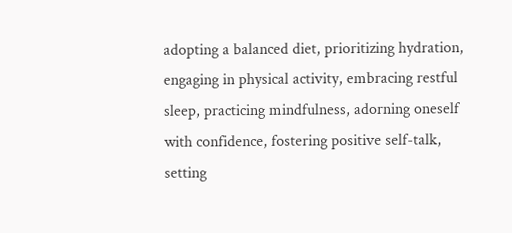adopting a balanced diet, prioritizing hydration, engaging in physical activity, embracing restful sleep, practicing mindfulness, adorning oneself with confidence, fostering positive self-talk, setting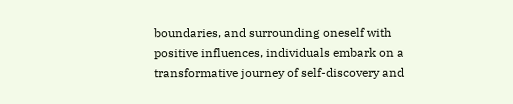boundaries, and surrounding oneself with positive influences, individuals embark on a transformative journey of self-discovery and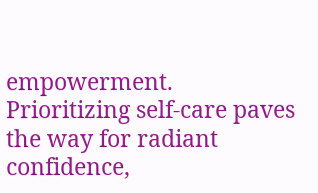empowerment. Prioritizing self-care paves the way for radiant confidence,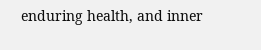enduring health, and inner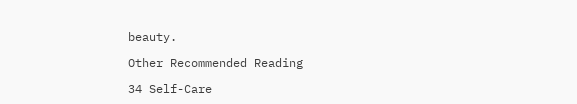beauty.

Other Recommended Reading

34 Self-Care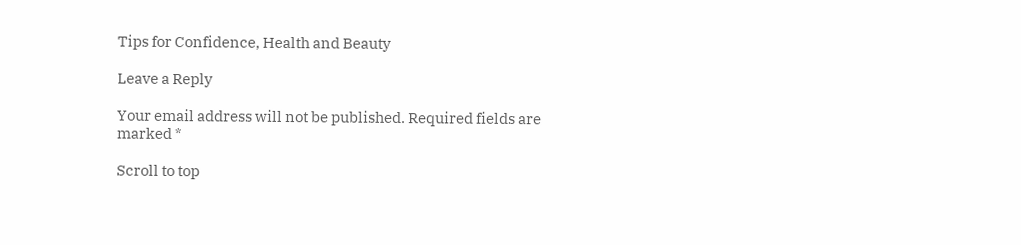Tips for Confidence, Health and Beauty

Leave a Reply

Your email address will not be published. Required fields are marked *

Scroll to top